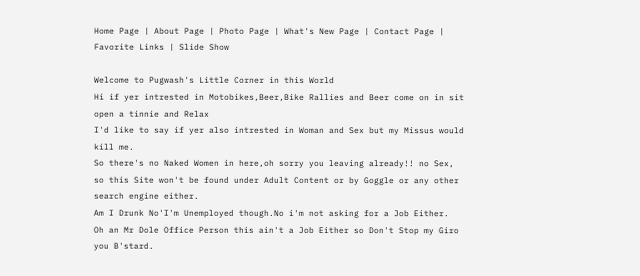Home Page | About Page | Photo Page | What's New Page | Contact Page | Favorite Links | Slide Show

Welcome to Pugwash's Little Corner in this World
Hi if yer intrested in Motobikes,Beer,Bike Rallies and Beer come on in sit open a tinnie and Relax
I'd like to say if yer also intrested in Woman and Sex but my Missus would kill me.
So there's no Naked Women in here,oh sorry you leaving already!! no Sex, so this Site won't be found under Adult Content or by Goggle or any other search engine either.
Am I Drunk No'I'm Unemployed though.No i'm not asking for a Job Either.
Oh an Mr Dole Office Person this ain't a Job Either so Don't Stop my Giro you B'stard.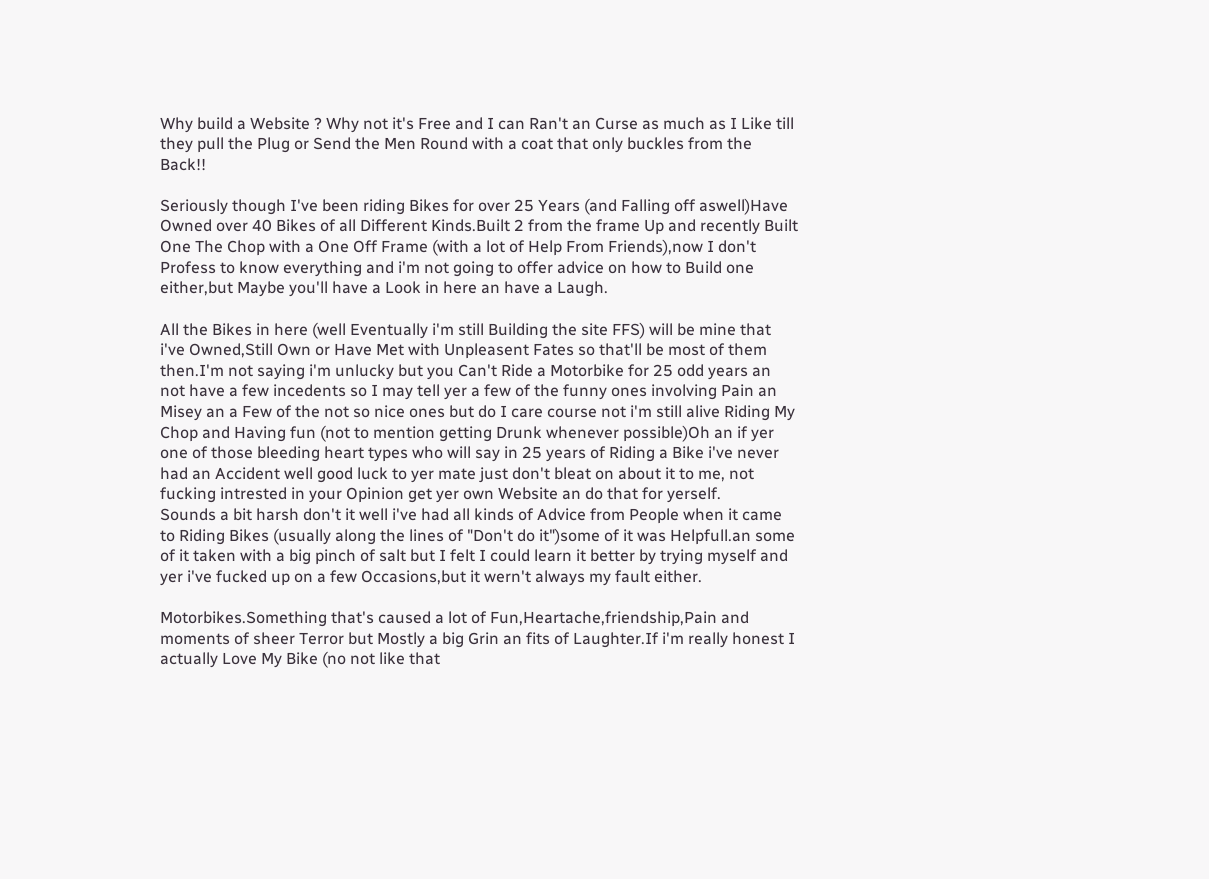Why build a Website ? Why not it's Free and I can Ran't an Curse as much as I Like till they pull the Plug or Send the Men Round with a coat that only buckles from the Back!!

Seriously though I've been riding Bikes for over 25 Years (and Falling off aswell)Have Owned over 40 Bikes of all Different Kinds.Built 2 from the frame Up and recently Built One The Chop with a One Off Frame (with a lot of Help From Friends),now I don't Profess to know everything and i'm not going to offer advice on how to Build one either,but Maybe you'll have a Look in here an have a Laugh.

All the Bikes in here (well Eventually i'm still Building the site FFS) will be mine that i've Owned,Still Own or Have Met with Unpleasent Fates so that'll be most of them then.I'm not saying i'm unlucky but you Can't Ride a Motorbike for 25 odd years an not have a few incedents so I may tell yer a few of the funny ones involving Pain an Misey an a Few of the not so nice ones but do I care course not i'm still alive Riding My Chop and Having fun (not to mention getting Drunk whenever possible)Oh an if yer one of those bleeding heart types who will say in 25 years of Riding a Bike i've never had an Accident well good luck to yer mate just don't bleat on about it to me, not fucking intrested in your Opinion get yer own Website an do that for yerself.
Sounds a bit harsh don't it well i've had all kinds of Advice from People when it came to Riding Bikes (usually along the lines of "Don't do it")some of it was Helpfull.an some of it taken with a big pinch of salt but I felt I could learn it better by trying myself and yer i've fucked up on a few Occasions,but it wern't always my fault either.

Motorbikes.Something that's caused a lot of Fun,Heartache,friendship,Pain and moments of sheer Terror but Mostly a big Grin an fits of Laughter.If i'm really honest I actually Love My Bike (no not like that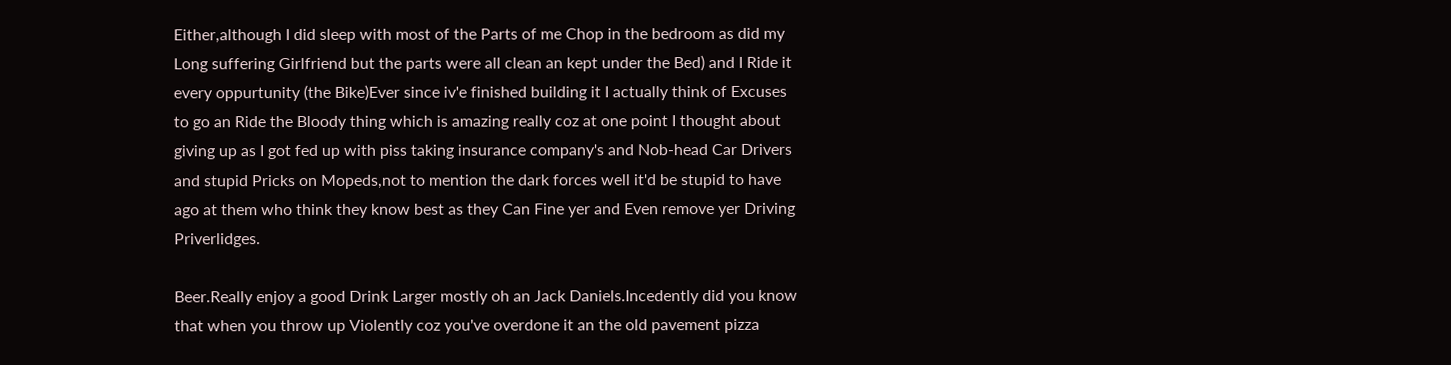Either,although I did sleep with most of the Parts of me Chop in the bedroom as did my Long suffering Girlfriend but the parts were all clean an kept under the Bed) and I Ride it every oppurtunity (the Bike)Ever since iv'e finished building it I actually think of Excuses to go an Ride the Bloody thing which is amazing really coz at one point I thought about giving up as I got fed up with piss taking insurance company's and Nob-head Car Drivers and stupid Pricks on Mopeds,not to mention the dark forces well it'd be stupid to have ago at them who think they know best as they Can Fine yer and Even remove yer Driving Priverlidges.

Beer.Really enjoy a good Drink Larger mostly oh an Jack Daniels.Incedently did you know that when you throw up Violently coz you've overdone it an the old pavement pizza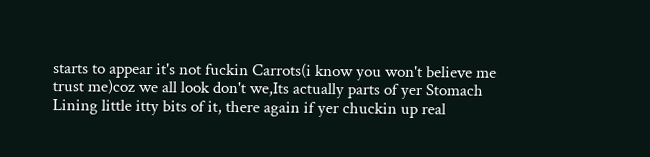starts to appear it's not fuckin Carrots(i know you won't believe me trust me)coz we all look don't we,Its actually parts of yer Stomach Lining little itty bits of it, there again if yer chuckin up real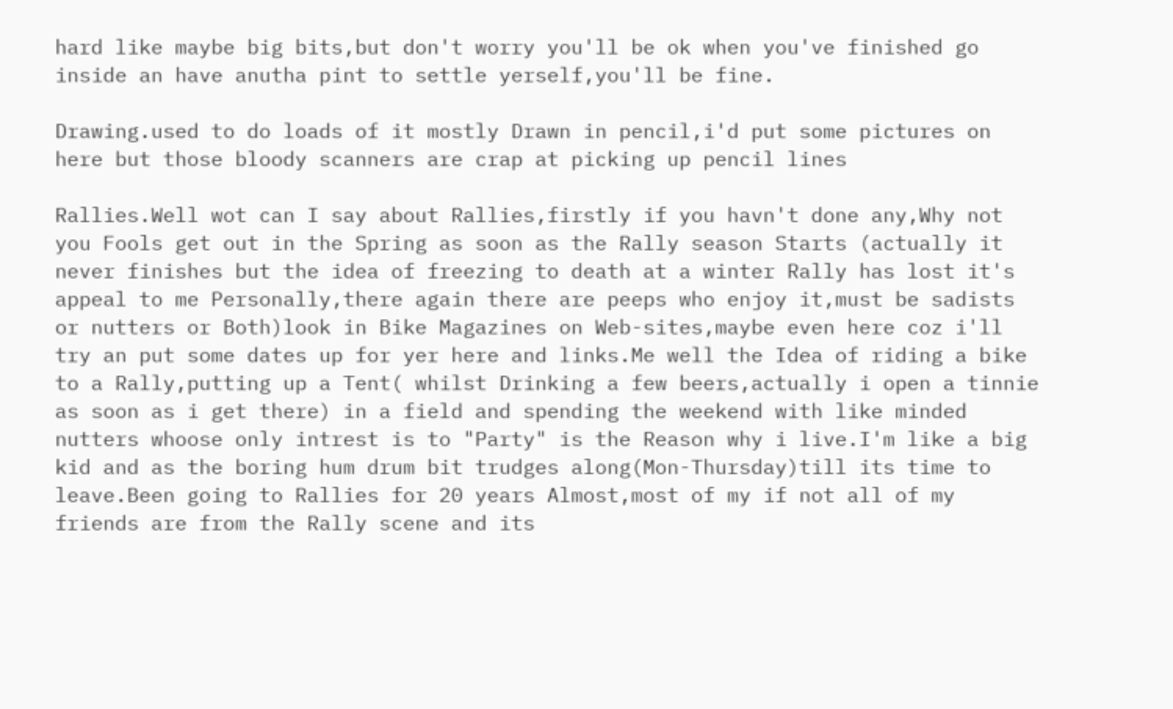hard like maybe big bits,but don't worry you'll be ok when you've finished go inside an have anutha pint to settle yerself,you'll be fine.

Drawing.used to do loads of it mostly Drawn in pencil,i'd put some pictures on here but those bloody scanners are crap at picking up pencil lines

Rallies.Well wot can I say about Rallies,firstly if you havn't done any,Why not you Fools get out in the Spring as soon as the Rally season Starts (actually it never finishes but the idea of freezing to death at a winter Rally has lost it's appeal to me Personally,there again there are peeps who enjoy it,must be sadists or nutters or Both)look in Bike Magazines on Web-sites,maybe even here coz i'll try an put some dates up for yer here and links.Me well the Idea of riding a bike to a Rally,putting up a Tent( whilst Drinking a few beers,actually i open a tinnie as soon as i get there) in a field and spending the weekend with like minded nutters whoose only intrest is to "Party" is the Reason why i live.I'm like a big kid and as the boring hum drum bit trudges along(Mon-Thursday)till its time to leave.Been going to Rallies for 20 years Almost,most of my if not all of my friends are from the Rally scene and its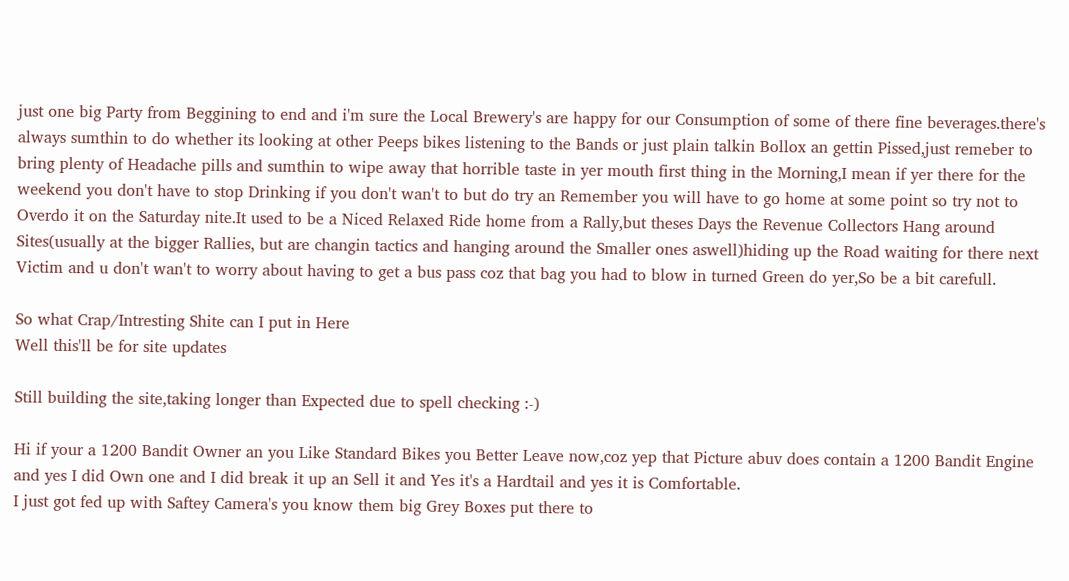just one big Party from Beggining to end and i'm sure the Local Brewery's are happy for our Consumption of some of there fine beverages.there's always sumthin to do whether its looking at other Peeps bikes listening to the Bands or just plain talkin Bollox an gettin Pissed,just remeber to bring plenty of Headache pills and sumthin to wipe away that horrible taste in yer mouth first thing in the Morning,I mean if yer there for the weekend you don't have to stop Drinking if you don't wan't to but do try an Remember you will have to go home at some point so try not to Overdo it on the Saturday nite.It used to be a Niced Relaxed Ride home from a Rally,but theses Days the Revenue Collectors Hang around Sites(usually at the bigger Rallies, but are changin tactics and hanging around the Smaller ones aswell)hiding up the Road waiting for there next Victim and u don't wan't to worry about having to get a bus pass coz that bag you had to blow in turned Green do yer,So be a bit carefull.

So what Crap/Intresting Shite can I put in Here
Well this'll be for site updates

Still building the site,taking longer than Expected due to spell checking :-)

Hi if your a 1200 Bandit Owner an you Like Standard Bikes you Better Leave now,coz yep that Picture abuv does contain a 1200 Bandit Engine and yes I did Own one and I did break it up an Sell it and Yes it's a Hardtail and yes it is Comfortable.
I just got fed up with Saftey Camera's you know them big Grey Boxes put there to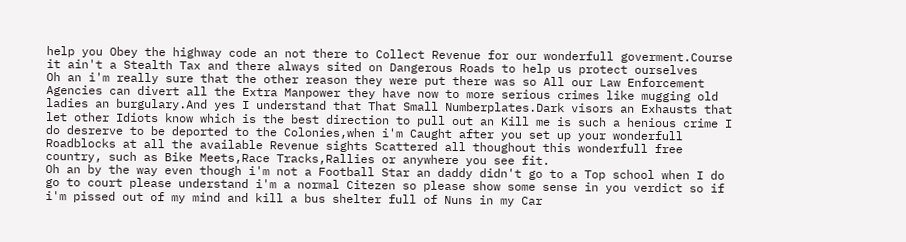help you Obey the highway code an not there to Collect Revenue for our wonderfull goverment.Course it ain't a Stealth Tax and there always sited on Dangerous Roads to help us protect ourselves
Oh an i'm really sure that the other reason they were put there was so All our Law Enforcement Agencies can divert all the Extra Manpower they have now to more serious crimes like mugging old ladies an burgulary.And yes I understand that That Small Numberplates.Dark visors an Exhausts that let other Idiots know which is the best direction to pull out an Kill me is such a henious crime I do desrerve to be deported to the Colonies,when i'm Caught after you set up your wonderfull Roadblocks at all the available Revenue sights Scattered all thoughout this wonderfull free country, such as Bike Meets,Race Tracks,Rallies or anywhere you see fit.
Oh an by the way even though i'm not a Football Star an daddy didn't go to a Top school when I do go to court please understand i'm a normal Citezen so please show some sense in you verdict so if i'm pissed out of my mind and kill a bus shelter full of Nuns in my Car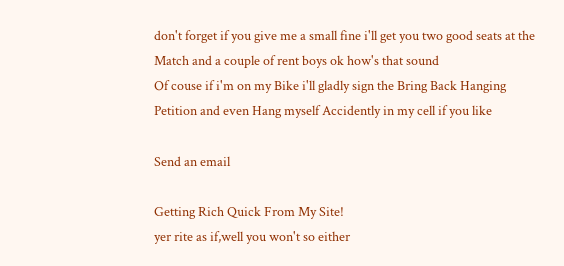don't forget if you give me a small fine i'll get you two good seats at the Match and a couple of rent boys ok how's that sound
Of couse if i'm on my Bike i'll gladly sign the Bring Back Hanging Petition and even Hang myself Accidently in my cell if you like

Send an email

Getting Rich Quick From My Site!
yer rite as if,well you won't so either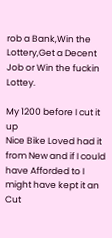rob a Bank,Win the Lottery,Get a Decent Job or Win the fuckin Lottey.

My 1200 before I cut it up
Nice Bike Loved had it from New and if I could have Afforded to I might have kept it an Cut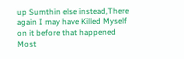up Sumthin else instead,There again I may have Killed Myself on it before that happened
Most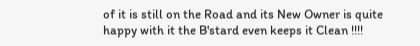of it is still on the Road and its New Owner is quite happy with it the B'stard even keeps it Clean !!!!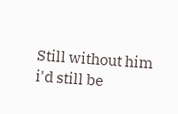Still without him i'd still be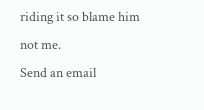riding it so blame him not me.
Send an email